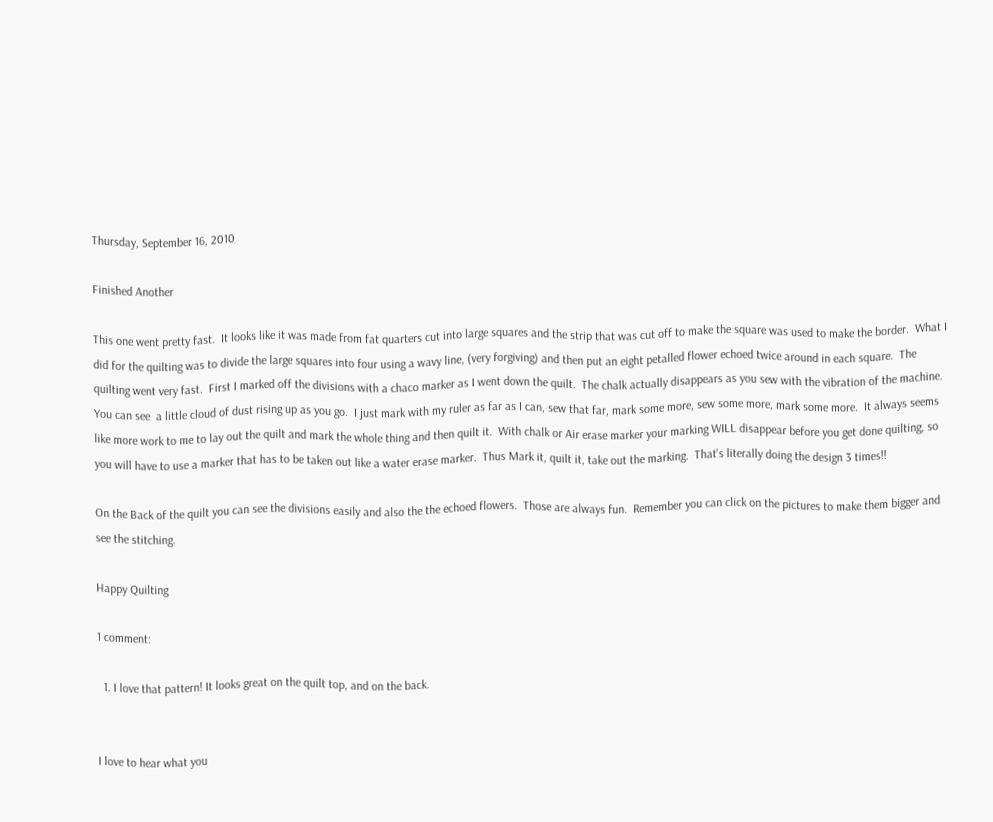Thursday, September 16, 2010

Finished Another

This one went pretty fast.  It looks like it was made from fat quarters cut into large squares and the strip that was cut off to make the square was used to make the border.  What I did for the quilting was to divide the large squares into four using a wavy line, (very forgiving) and then put an eight petalled flower echoed twice around in each square.  The quilting went very fast.  First I marked off the divisions with a chaco marker as I went down the quilt.  The chalk actually disappears as you sew with the vibration of the machine.  You can see  a little cloud of dust rising up as you go.  I just mark with my ruler as far as I can, sew that far, mark some more, sew some more, mark some more.  It always seems like more work to me to lay out the quilt and mark the whole thing and then quilt it.  With chalk or Air erase marker your marking WILL disappear before you get done quilting, so you will have to use a marker that has to be taken out like a water erase marker.  Thus Mark it, quilt it, take out the marking.  That's literally doing the design 3 times!!

On the Back of the quilt you can see the divisions easily and also the the echoed flowers.  Those are always fun.  Remember you can click on the pictures to make them bigger and see the stitching.

Happy Quilting

1 comment:

  1. I love that pattern! It looks great on the quilt top, and on the back.


I love to hear what you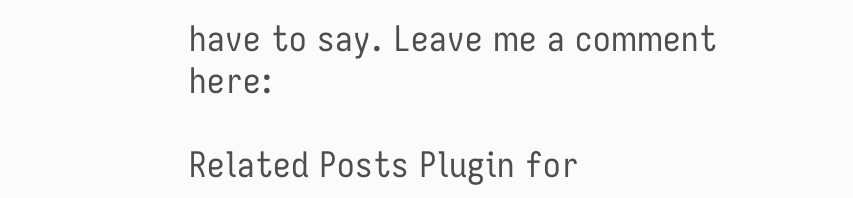have to say. Leave me a comment here:

Related Posts Plugin for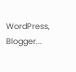WordPress, Blogger...